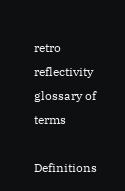retro reflectivity glossary of terms

Definitions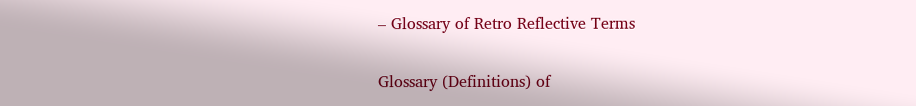– Glossary of Retro Reflective Terms

Glossary (Definitions) of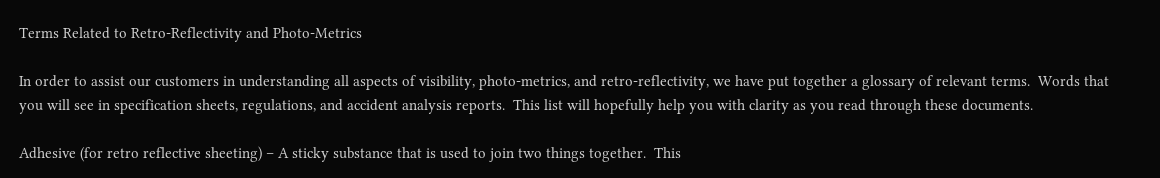Terms Related to Retro-Reflectivity and Photo-Metrics

In order to assist our customers in understanding all aspects of visibility, photo-metrics, and retro-reflectivity, we have put together a glossary of relevant terms.  Words that you will see in specification sheets, regulations, and accident analysis reports.  This list will hopefully help you with clarity as you read through these documents.

Adhesive (for retro reflective sheeting) – A sticky substance that is used to join two things together.  This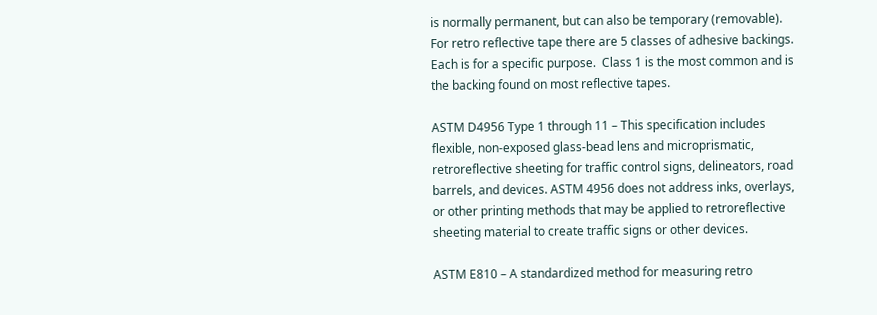is normally permanent, but can also be temporary (removable).  For retro reflective tape there are 5 classes of adhesive backings.  Each is for a specific purpose.  Class 1 is the most common and is the backing found on most reflective tapes.

ASTM D4956 Type 1 through 11 – This specification includes flexible, non-exposed glass-bead lens and microprismatic, retroreflective sheeting for traffic control signs, delineators, road barrels, and devices. ASTM 4956 does not address inks, overlays, or other printing methods that may be applied to retroreflective sheeting material to create traffic signs or other devices.

ASTM E810 – A standardized method for measuring retro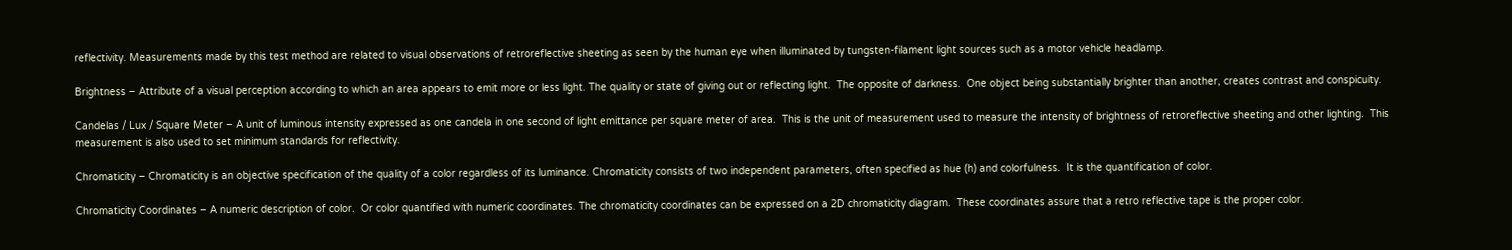reflectivity. Measurements made by this test method are related to visual observations of retroreflective sheeting as seen by the human eye when illuminated by tungsten-filament light sources such as a motor vehicle headlamp.

Brightness – Attribute of a visual perception according to which an area appears to emit more or less light. The quality or state of giving out or reflecting light.  The opposite of darkness.  One object being substantially brighter than another, creates contrast and conspicuity.

Candelas / Lux / Square Meter – A unit of luminous intensity expressed as one candela in one second of light emittance per square meter of area.  This is the unit of measurement used to measure the intensity of brightness of retroreflective sheeting and other lighting.  This measurement is also used to set minimum standards for reflectivity.

Chromaticity – Chromaticity is an objective specification of the quality of a color regardless of its luminance. Chromaticity consists of two independent parameters, often specified as hue (h) and colorfulness.  It is the quantification of color.

Chromaticity Coordinates – A numeric description of color.  Or color quantified with numeric coordinates. The chromaticity coordinates can be expressed on a 2D chromaticity diagram.  These coordinates assure that a retro reflective tape is the proper color.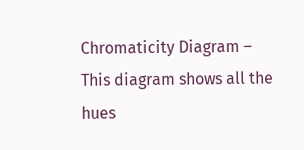Chromaticity Diagram – This diagram shows all the hues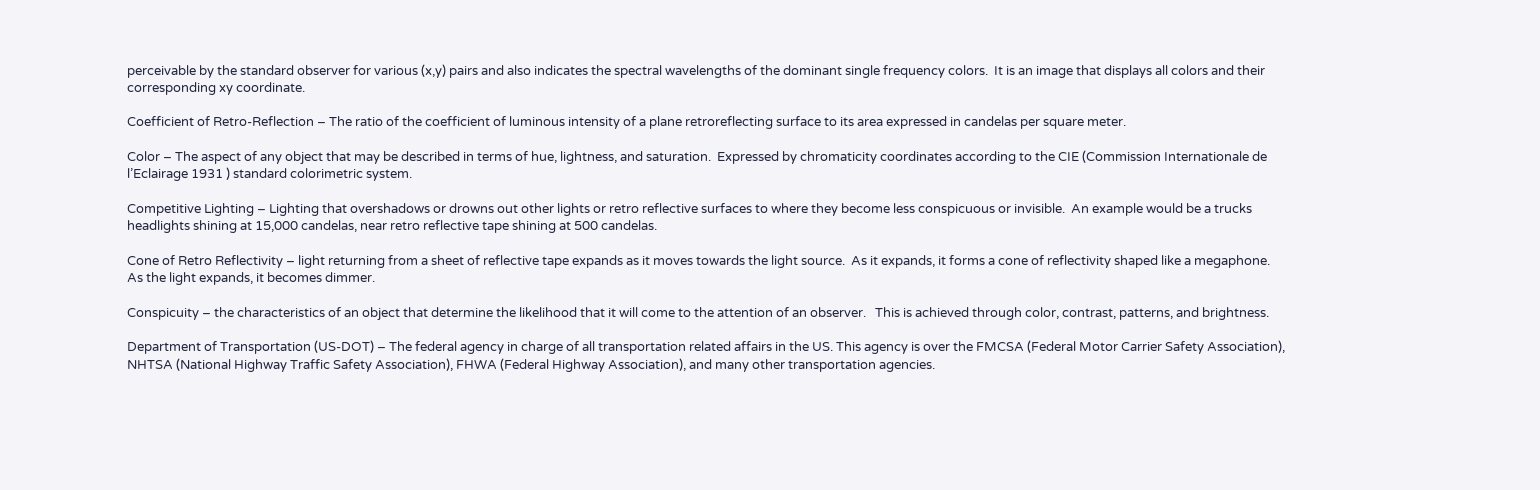perceivable by the standard observer for various (x,y) pairs and also indicates the spectral wavelengths of the dominant single frequency colors.  It is an image that displays all colors and their corresponding xy coordinate.

Coefficient of Retro-Reflection – The ratio of the coefficient of luminous intensity of a plane retroreflecting surface to its area expressed in candelas per square meter.

Color – The aspect of any object that may be described in terms of hue, lightness, and saturation.  Expressed by chromaticity coordinates according to the CIE (Commission Internationale de l’Eclairage 1931 ) standard colorimetric system.

Competitive Lighting – Lighting that overshadows or drowns out other lights or retro reflective surfaces to where they become less conspicuous or invisible.  An example would be a trucks headlights shining at 15,000 candelas, near retro reflective tape shining at 500 candelas.

Cone of Retro Reflectivity – light returning from a sheet of reflective tape expands as it moves towards the light source.  As it expands, it forms a cone of reflectivity shaped like a megaphone.  As the light expands, it becomes dimmer.

Conspicuity – the characteristics of an object that determine the likelihood that it will come to the attention of an observer.   This is achieved through color, contrast, patterns, and brightness.

Department of Transportation (US-DOT) – The federal agency in charge of all transportation related affairs in the US. This agency is over the FMCSA (Federal Motor Carrier Safety Association), NHTSA (National Highway Traffic Safety Association), FHWA (Federal Highway Association), and many other transportation agencies.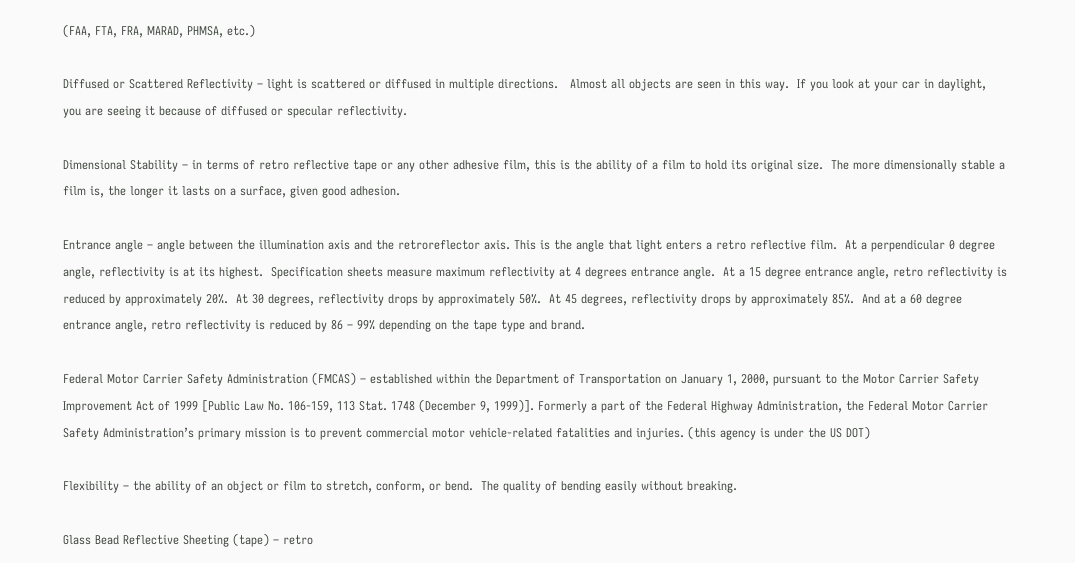(FAA, FTA, FRA, MARAD, PHMSA, etc.)

Diffused or Scattered Reflectivity – light is scattered or diffused in multiple directions.   Almost all objects are seen in this way.  If you look at your car in daylight, you are seeing it because of diffused or specular reflectivity.

Dimensional Stability – in terms of retro reflective tape or any other adhesive film, this is the ability of a film to hold its original size.  The more dimensionally stable a film is, the longer it lasts on a surface, given good adhesion.

Entrance angle – angle between the illumination axis and the retroreflector axis. This is the angle that light enters a retro reflective film.  At a perpendicular 0 degree angle, reflectivity is at its highest.  Specification sheets measure maximum reflectivity at 4 degrees entrance angle.  At a 15 degree entrance angle, retro reflectivity is reduced by approximately 20%.  At 30 degrees, reflectivity drops by approximately 50%.  At 45 degrees, reflectivity drops by approximately 85%.  And at a 60 degree entrance angle, retro reflectivity is reduced by 86 – 99% depending on the tape type and brand.

Federal Motor Carrier Safety Administration (FMCAS) – established within the Department of Transportation on January 1, 2000, pursuant to the Motor Carrier Safety Improvement Act of 1999 [Public Law No. 106-159, 113 Stat. 1748 (December 9, 1999)]. Formerly a part of the Federal Highway Administration, the Federal Motor Carrier Safety Administration’s primary mission is to prevent commercial motor vehicle-related fatalities and injuries. (this agency is under the US DOT)

Flexibility – the ability of an object or film to stretch, conform, or bend.  The quality of bending easily without breaking.

Glass Bead Reflective Sheeting (tape) – retro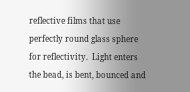reflective films that use perfectly round glass sphere for reflectivity.  Light enters the bead, is bent, bounced and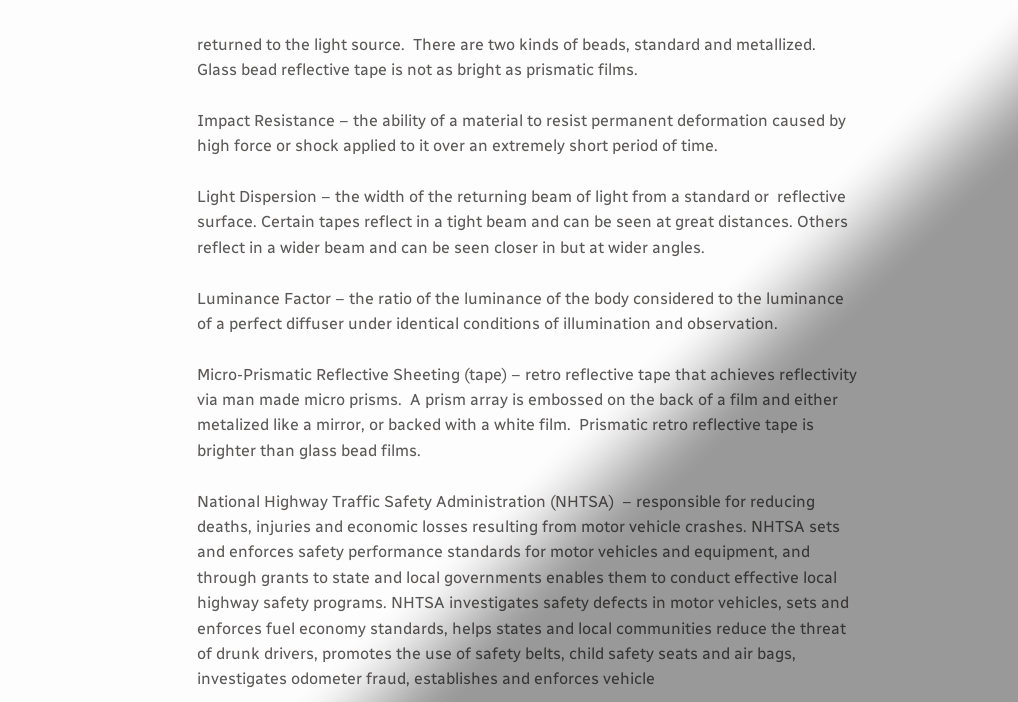returned to the light source.  There are two kinds of beads, standard and metallized.  Glass bead reflective tape is not as bright as prismatic films.

Impact Resistance – the ability of a material to resist permanent deformation caused by high force or shock applied to it over an extremely short period of time.

Light Dispersion – the width of the returning beam of light from a standard or  reflective surface. Certain tapes reflect in a tight beam and can be seen at great distances. Others reflect in a wider beam and can be seen closer in but at wider angles.

Luminance Factor – the ratio of the luminance of the body considered to the luminance of a perfect diffuser under identical conditions of illumination and observation.

Micro-Prismatic Reflective Sheeting (tape) – retro reflective tape that achieves reflectivity via man made micro prisms.  A prism array is embossed on the back of a film and either metalized like a mirror, or backed with a white film.  Prismatic retro reflective tape is brighter than glass bead films.

National Highway Traffic Safety Administration (NHTSA)  – responsible for reducing deaths, injuries and economic losses resulting from motor vehicle crashes. NHTSA sets and enforces safety performance standards for motor vehicles and equipment, and through grants to state and local governments enables them to conduct effective local highway safety programs. NHTSA investigates safety defects in motor vehicles, sets and enforces fuel economy standards, helps states and local communities reduce the threat of drunk drivers, promotes the use of safety belts, child safety seats and air bags, investigates odometer fraud, establishes and enforces vehicle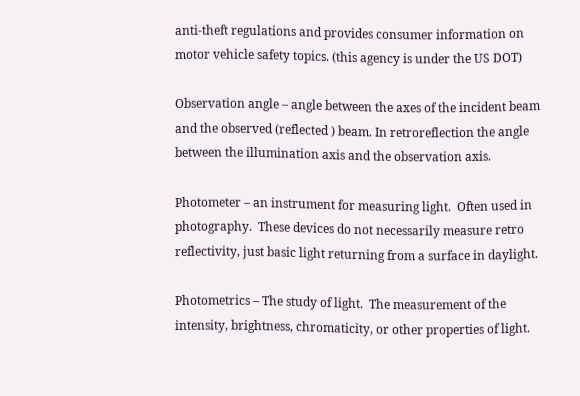anti-theft regulations and provides consumer information on motor vehicle safety topics. (this agency is under the US DOT)

Observation angle – angle between the axes of the incident beam and the observed (reflected ) beam. In retroreflection the angle between the illumination axis and the observation axis.

Photometer – an instrument for measuring light.  Often used in photography.  These devices do not necessarily measure retro reflectivity, just basic light returning from a surface in daylight.

Photometrics – The study of light.  The measurement of the intensity, brightness, chromaticity, or other properties of light.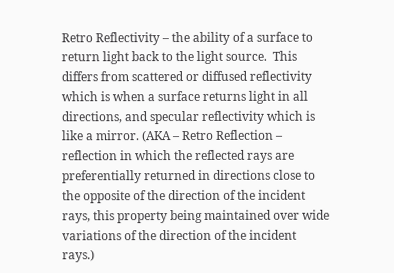Retro Reflectivity – the ability of a surface to return light back to the light source.  This differs from scattered or diffused reflectivity which is when a surface returns light in all directions, and specular reflectivity which is like a mirror. (AKA – Retro Reflection – reflection in which the reflected rays are preferentially returned in directions close to the opposite of the direction of the incident rays, this property being maintained over wide variations of the direction of the incident rays.)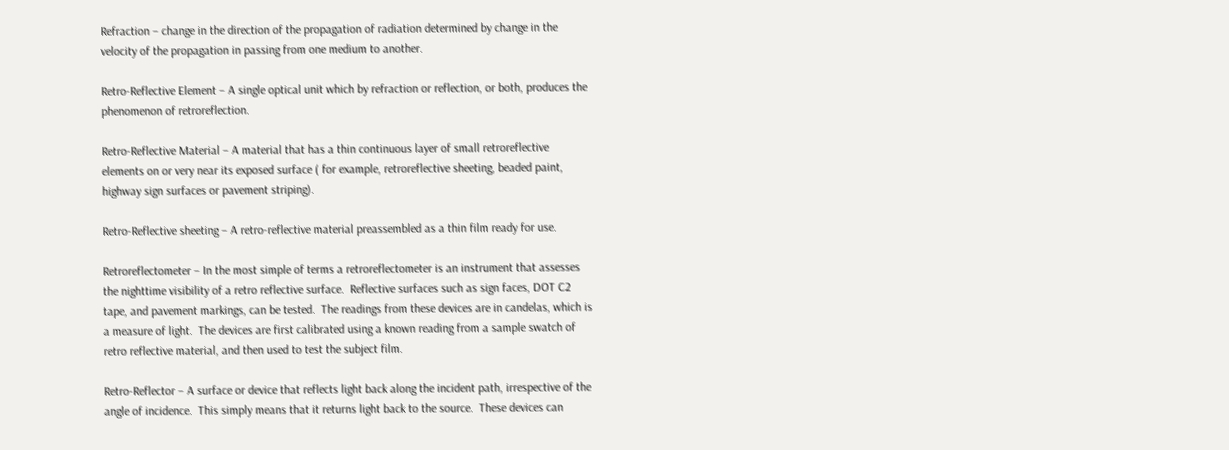Refraction – change in the direction of the propagation of radiation determined by change in the velocity of the propagation in passing from one medium to another.

Retro-Reflective Element – A single optical unit which by refraction or reflection, or both, produces the phenomenon of retroreflection.

Retro-Reflective Material – A material that has a thin continuous layer of small retroreflective elements on or very near its exposed surface ( for example, retroreflective sheeting, beaded paint, highway sign surfaces or pavement striping).

Retro-Reflective sheeting – A retro-reflective material preassembled as a thin film ready for use.

Retroreflectometer – In the most simple of terms a retroreflectometer is an instrument that assesses the nighttime visibility of a retro reflective surface.  Reflective surfaces such as sign faces, DOT C2 tape, and pavement markings, can be tested.  The readings from these devices are in candelas, which is a measure of light.  The devices are first calibrated using a known reading from a sample swatch of retro reflective material, and then used to test the subject film.

Retro-Reflector – A surface or device that reflects light back along the incident path, irrespective of the angle of incidence.  This simply means that it returns light back to the source.  These devices can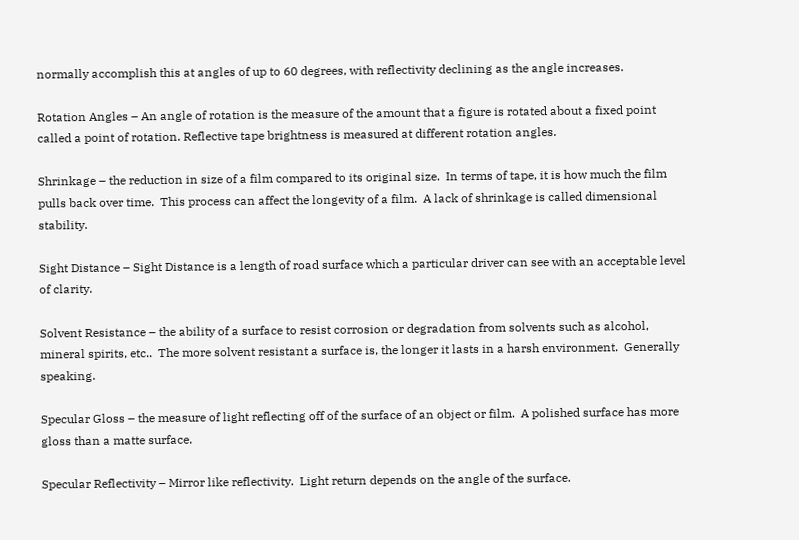normally accomplish this at angles of up to 60 degrees, with reflectivity declining as the angle increases.

Rotation Angles – An angle of rotation is the measure of the amount that a figure is rotated about a fixed point called a point of rotation. Reflective tape brightness is measured at different rotation angles.

Shrinkage – the reduction in size of a film compared to its original size.  In terms of tape, it is how much the film pulls back over time.  This process can affect the longevity of a film.  A lack of shrinkage is called dimensional stability.

Sight Distance – Sight Distance is a length of road surface which a particular driver can see with an acceptable level of clarity.

Solvent Resistance – the ability of a surface to resist corrosion or degradation from solvents such as alcohol, mineral spirits, etc..  The more solvent resistant a surface is, the longer it lasts in a harsh environment.  Generally speaking.

Specular Gloss – the measure of light reflecting off of the surface of an object or film.  A polished surface has more gloss than a matte surface.

Specular Reflectivity – Mirror like reflectivity.  Light return depends on the angle of the surface.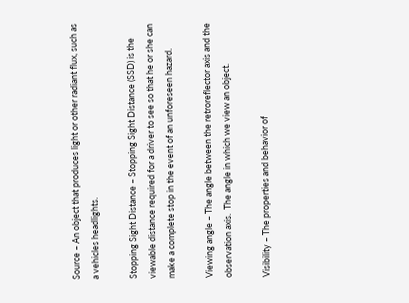Source – An object that produces light or other radiant flux, such as a vehicles headlights.

Stopping Sight Distance – Stopping Sight Distance (SSD) is the viewable distance required for a driver to see so that he or she can make a complete stop in the event of an unforeseen hazard.

Viewing angle – The angle between the retroreflector axis and the observation axis.  The angle in which we view an object.

Visibility – The properties and behavior of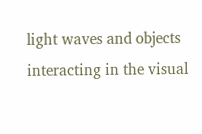light waves and objects interacting in the visual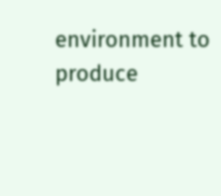environment to produce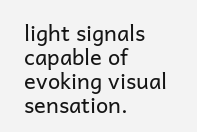light signals capable of evoking visual sensation.